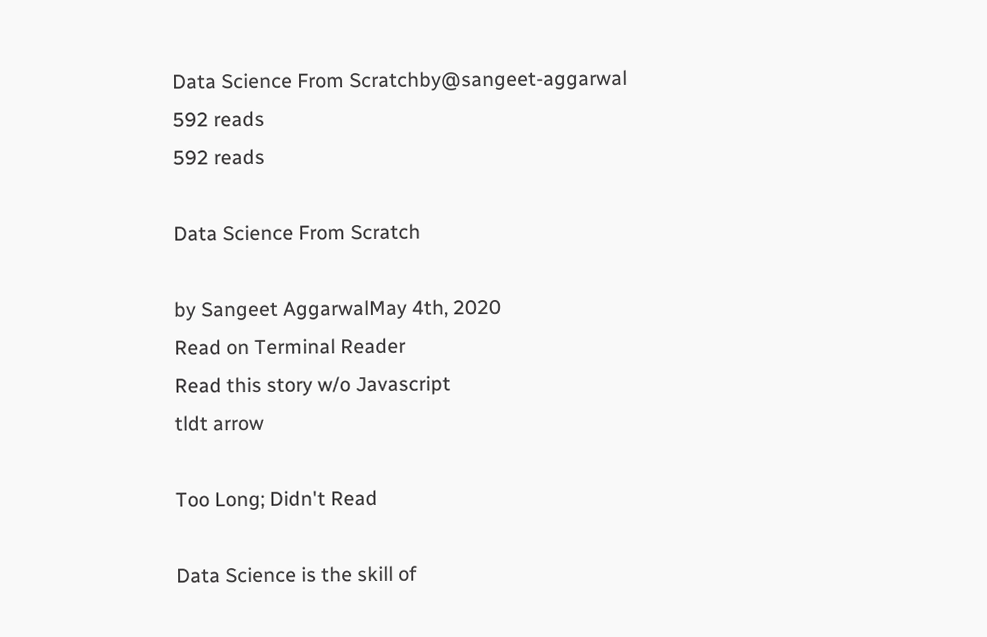Data Science From Scratchby@sangeet-aggarwal
592 reads
592 reads

Data Science From Scratch

by Sangeet AggarwalMay 4th, 2020
Read on Terminal Reader
Read this story w/o Javascript
tldt arrow

Too Long; Didn't Read

Data Science is the skill of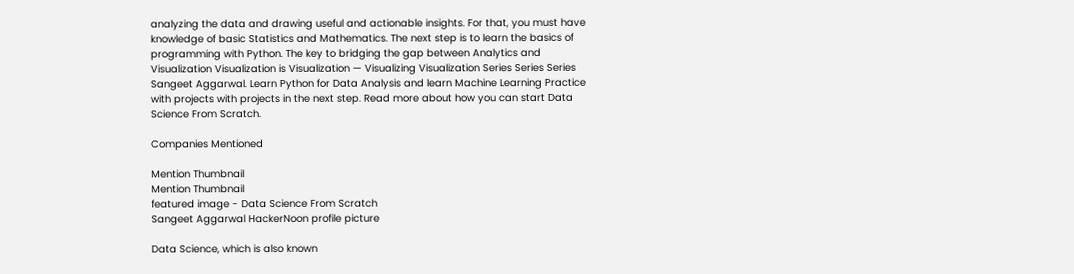analyzing the data and drawing useful and actionable insights. For that, you must have knowledge of basic Statistics and Mathematics. The next step is to learn the basics of programming with Python. The key to bridging the gap between Analytics and Visualization Visualization is Visualization — Visualizing Visualization Series Series Series Sangeet Aggarwal. Learn Python for Data Analysis and learn Machine Learning Practice with projects with projects in the next step. Read more about how you can start Data Science From Scratch.

Companies Mentioned

Mention Thumbnail
Mention Thumbnail
featured image - Data Science From Scratch
Sangeet Aggarwal HackerNoon profile picture

Data Science, which is also known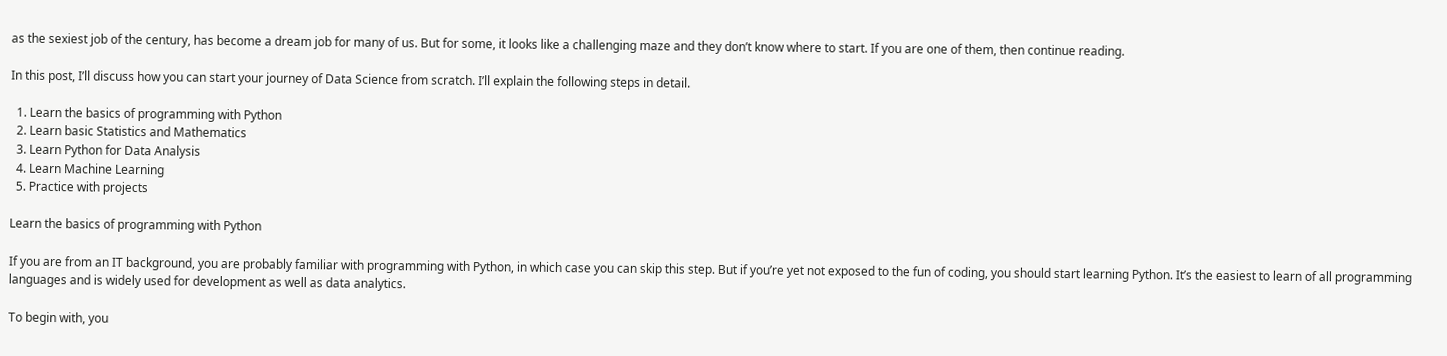as the sexiest job of the century, has become a dream job for many of us. But for some, it looks like a challenging maze and they don’t know where to start. If you are one of them, then continue reading.

In this post, I’ll discuss how you can start your journey of Data Science from scratch. I’ll explain the following steps in detail.

  1. Learn the basics of programming with Python
  2. Learn basic Statistics and Mathematics
  3. Learn Python for Data Analysis
  4. Learn Machine Learning
  5. Practice with projects

Learn the basics of programming with Python

If you are from an IT background, you are probably familiar with programming with Python, in which case you can skip this step. But if you’re yet not exposed to the fun of coding, you should start learning Python. It’s the easiest to learn of all programming languages and is widely used for development as well as data analytics.

To begin with, you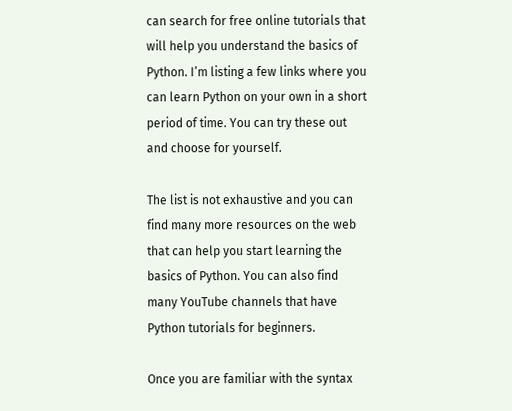can search for free online tutorials that will help you understand the basics of Python. I’m listing a few links where you can learn Python on your own in a short period of time. You can try these out and choose for yourself.

The list is not exhaustive and you can find many more resources on the web that can help you start learning the basics of Python. You can also find many YouTube channels that have Python tutorials for beginners.

Once you are familiar with the syntax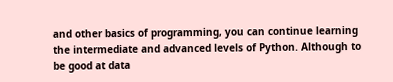and other basics of programming, you can continue learning the intermediate and advanced levels of Python. Although to be good at data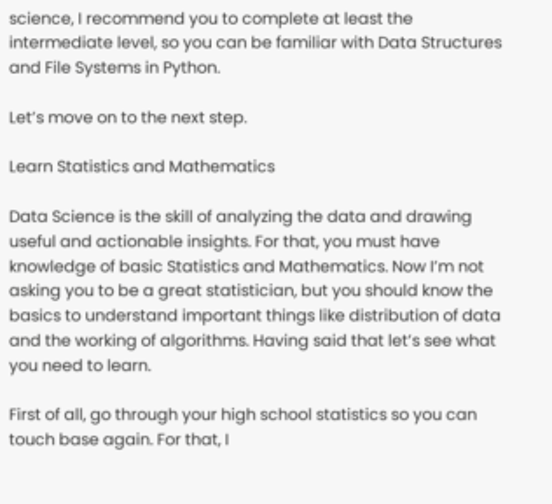science, I recommend you to complete at least the intermediate level, so you can be familiar with Data Structures and File Systems in Python.

Let’s move on to the next step.

Learn Statistics and Mathematics

Data Science is the skill of analyzing the data and drawing useful and actionable insights. For that, you must have knowledge of basic Statistics and Mathematics. Now I’m not asking you to be a great statistician, but you should know the basics to understand important things like distribution of data and the working of algorithms. Having said that let’s see what you need to learn.

First of all, go through your high school statistics so you can touch base again. For that, I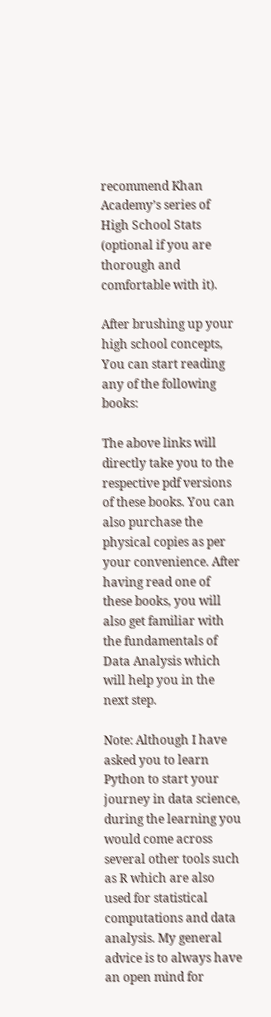recommend Khan Academy’s series of High School Stats (optional if you are thorough and comfortable with it).

After brushing up your high school concepts, You can start reading any of the following books:

The above links will directly take you to the respective pdf versions of these books. You can also purchase the physical copies as per your convenience. After having read one of these books, you will also get familiar with the fundamentals of Data Analysis which will help you in the next step.

Note: Although I have asked you to learn Python to start your journey in data science, during the learning you would come across several other tools such as R which are also used for statistical computations and data analysis. My general advice is to always have an open mind for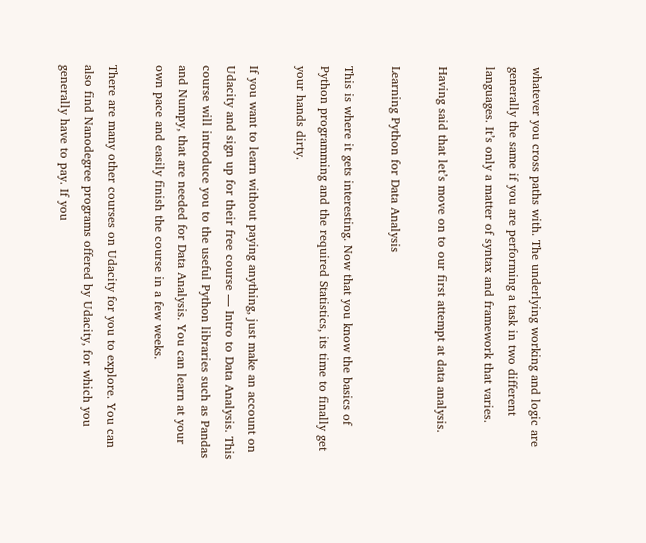whatever you cross paths with. The underlying working and logic are generally the same if you are performing a task in two different languages. It’s only a matter of syntax and framework that varies.

Having said that let’s move on to our first attempt at data analysis.

Learning Python for Data Analysis

This is where it gets interesting. Now that you know the basics of Python programming and the required Statistics, its time to finally get your hands dirty.

If you want to learn without paying anything, just make an account on Udacity and sign up for their free course — Intro to Data Analysis. This course will introduce you to the useful Python libraries such as Pandas and Numpy, that are needed for Data Analysis. You can learn at your own pace and easily finish the course in a few weeks.

There are many other courses on Udacity for you to explore. You can also find Nanodegree programs offered by Udacity, for which you generally have to pay. If you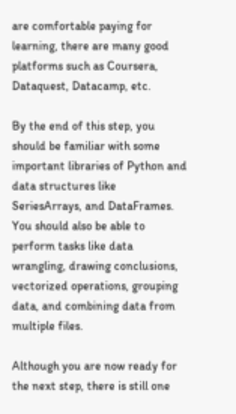are comfortable paying for learning, there are many good platforms such as Coursera, Dataquest, Datacamp, etc.

By the end of this step, you should be familiar with some important libraries of Python and data structures like SeriesArrays, and DataFrames. You should also be able to perform tasks like data wrangling, drawing conclusions, vectorized operations, grouping data, and combining data from multiple files.

Although you are now ready for the next step, there is still one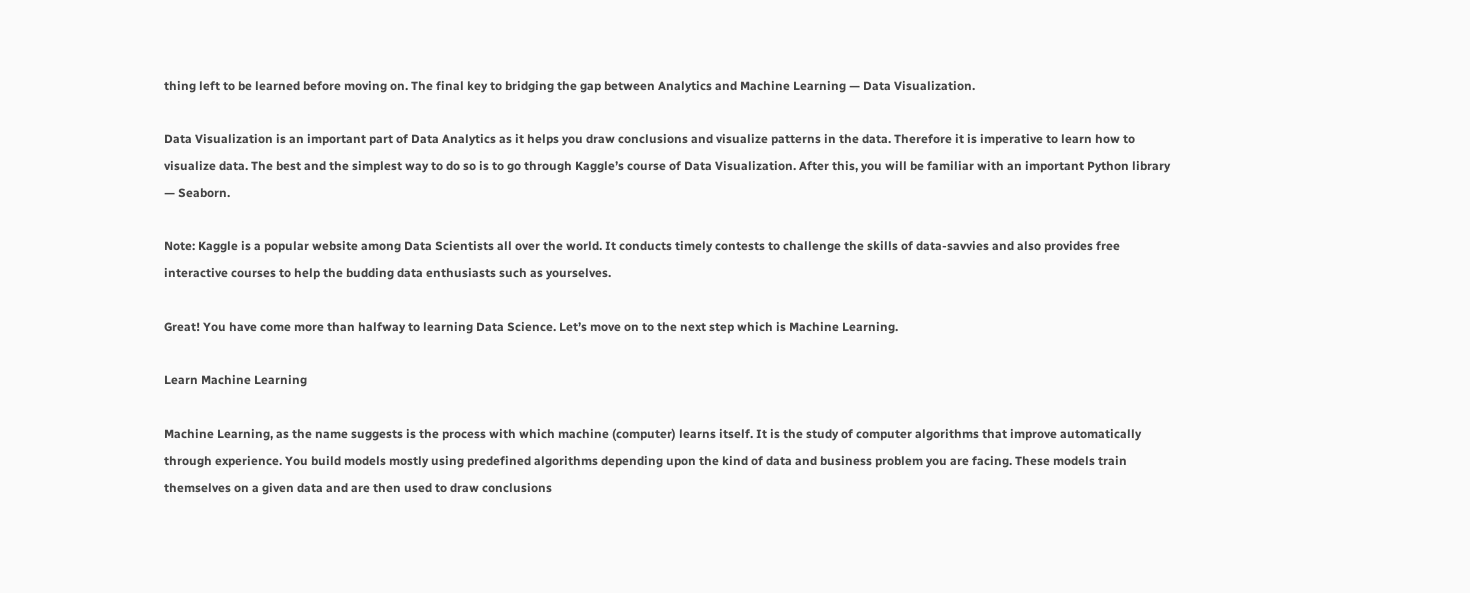thing left to be learned before moving on. The final key to bridging the gap between Analytics and Machine Learning — Data Visualization.

Data Visualization is an important part of Data Analytics as it helps you draw conclusions and visualize patterns in the data. Therefore it is imperative to learn how to visualize data. The best and the simplest way to do so is to go through Kaggle’s course of Data Visualization. After this, you will be familiar with an important Python library — Seaborn.

Note: Kaggle is a popular website among Data Scientists all over the world. It conducts timely contests to challenge the skills of data-savvies and also provides free interactive courses to help the budding data enthusiasts such as yourselves.

Great! You have come more than halfway to learning Data Science. Let’s move on to the next step which is Machine Learning.

Learn Machine Learning

Machine Learning, as the name suggests is the process with which machine (computer) learns itself. It is the study of computer algorithms that improve automatically through experience. You build models mostly using predefined algorithms depending upon the kind of data and business problem you are facing. These models train themselves on a given data and are then used to draw conclusions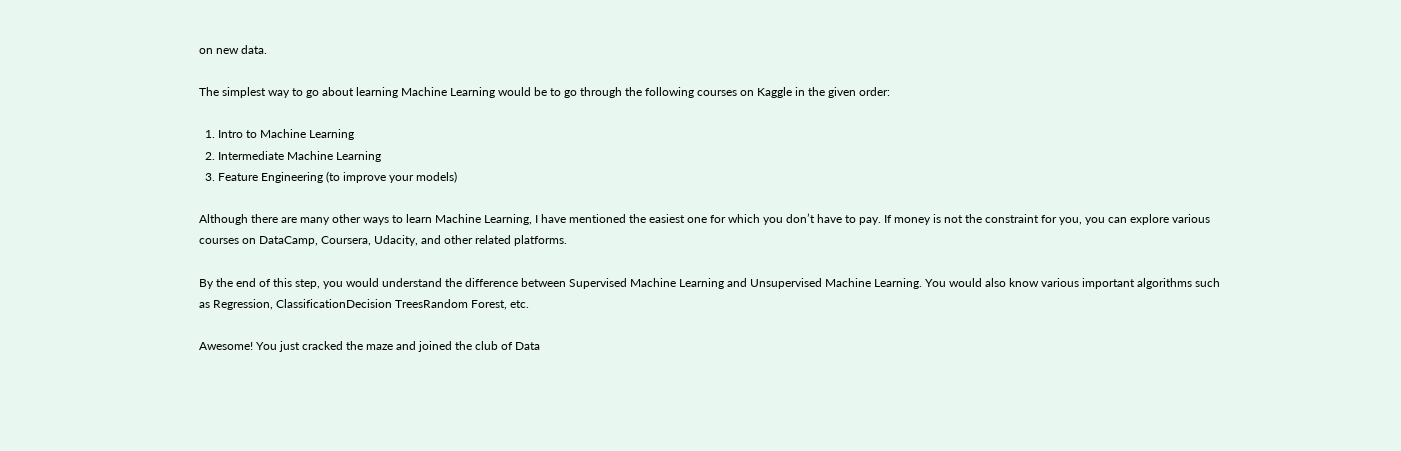on new data.

The simplest way to go about learning Machine Learning would be to go through the following courses on Kaggle in the given order:

  1. Intro to Machine Learning
  2. Intermediate Machine Learning
  3. Feature Engineering (to improve your models)

Although there are many other ways to learn Machine Learning, I have mentioned the easiest one for which you don’t have to pay. If money is not the constraint for you, you can explore various courses on DataCamp, Coursera, Udacity, and other related platforms.

By the end of this step, you would understand the difference between Supervised Machine Learning and Unsupervised Machine Learning. You would also know various important algorithms such as Regression, ClassificationDecision TreesRandom Forest, etc.

Awesome! You just cracked the maze and joined the club of Data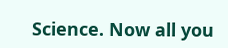Science. Now all you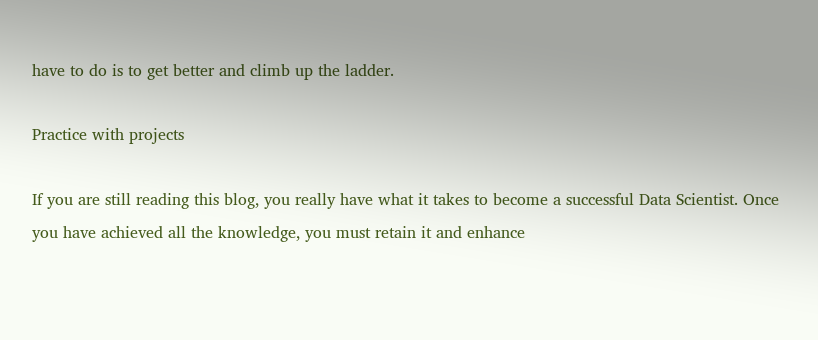have to do is to get better and climb up the ladder.

Practice with projects

If you are still reading this blog, you really have what it takes to become a successful Data Scientist. Once you have achieved all the knowledge, you must retain it and enhance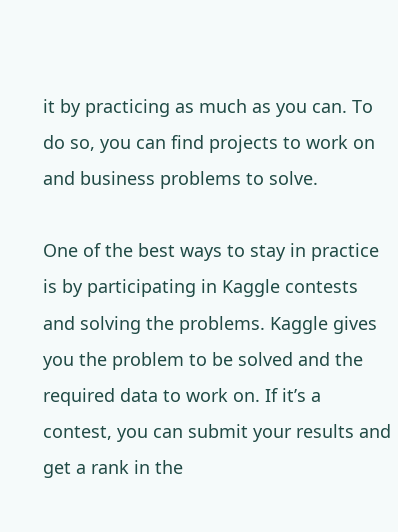it by practicing as much as you can. To do so, you can find projects to work on and business problems to solve.

One of the best ways to stay in practice is by participating in Kaggle contests and solving the problems. Kaggle gives you the problem to be solved and the required data to work on. If it’s a contest, you can submit your results and get a rank in the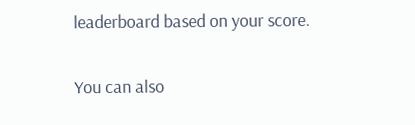leaderboard based on your score.

You can also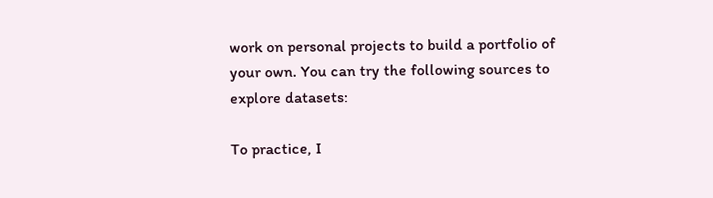work on personal projects to build a portfolio of your own. You can try the following sources to explore datasets:

To practice, I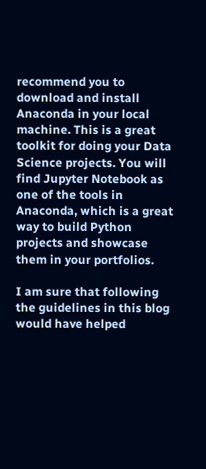recommend you to download and install Anaconda in your local machine. This is a great toolkit for doing your Data Science projects. You will find Jupyter Notebook as one of the tools in Anaconda, which is a great way to build Python projects and showcase them in your portfolios.

I am sure that following the guidelines in this blog would have helped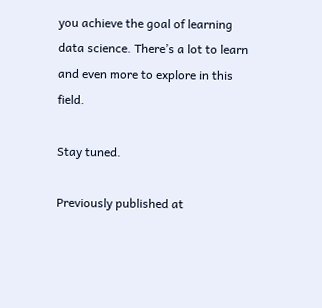you achieve the goal of learning data science. There’s a lot to learn and even more to explore in this field.

Stay tuned.

Previously published at